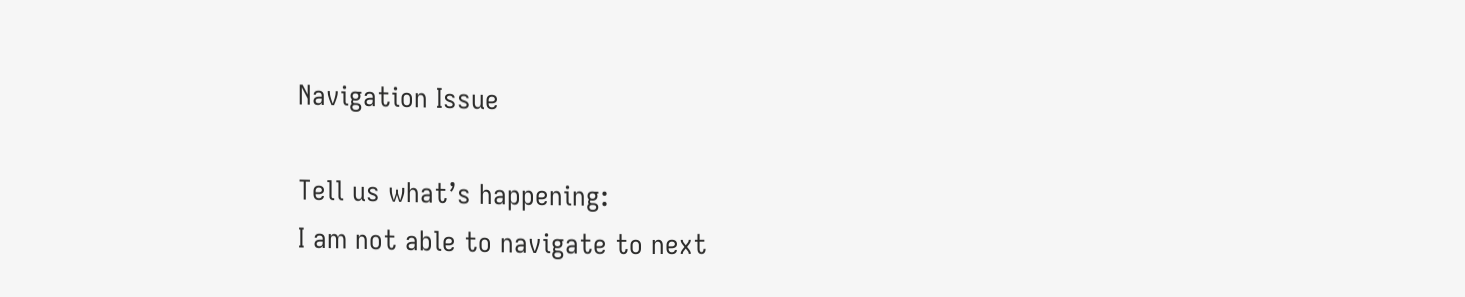Navigation Issue

Tell us what’s happening:
I am not able to navigate to next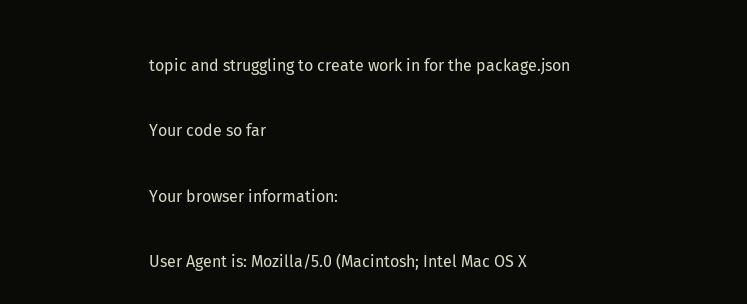topic and struggling to create work in for the package.json

Your code so far

Your browser information:

User Agent is: Mozilla/5.0 (Macintosh; Intel Mac OS X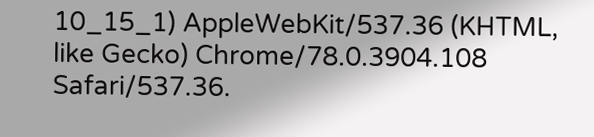10_15_1) AppleWebKit/537.36 (KHTML, like Gecko) Chrome/78.0.3904.108 Safari/537.36.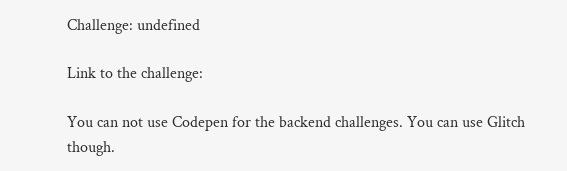Challenge: undefined

Link to the challenge:

You can not use Codepen for the backend challenges. You can use Glitch though.